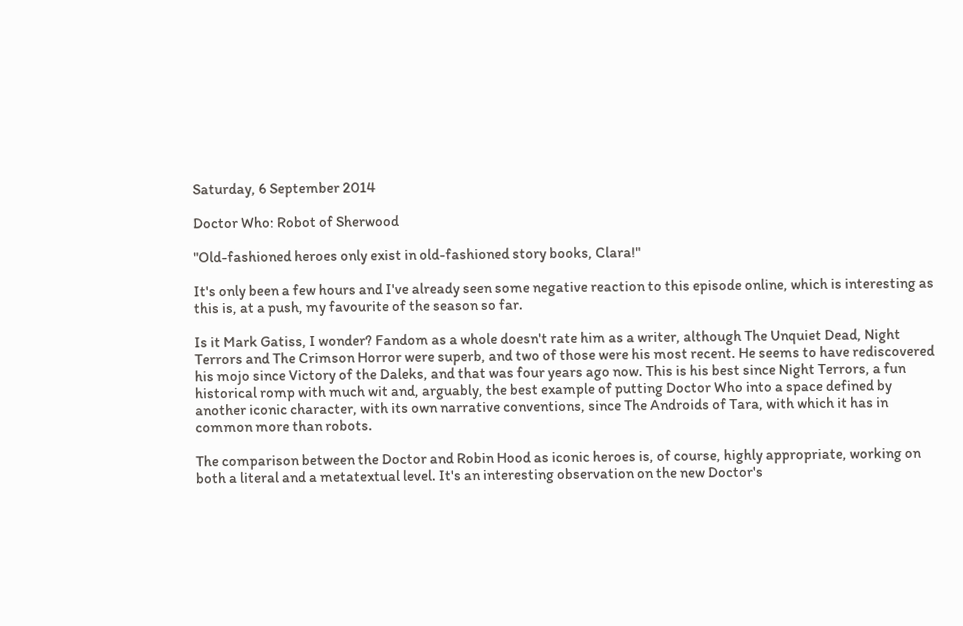Saturday, 6 September 2014

Doctor Who: Robot of Sherwood

"Old-fashioned heroes only exist in old-fashioned story books, Clara!"

It's only been a few hours and I've already seen some negative reaction to this episode online, which is interesting as this is, at a push, my favourite of the season so far.

Is it Mark Gatiss, I wonder? Fandom as a whole doesn't rate him as a writer, although The Unquiet Dead, Night Terrors and The Crimson Horror were superb, and two of those were his most recent. He seems to have rediscovered his mojo since Victory of the Daleks, and that was four years ago now. This is his best since Night Terrors, a fun historical romp with much wit and, arguably, the best example of putting Doctor Who into a space defined by another iconic character, with its own narrative conventions, since The Androids of Tara, with which it has in common more than robots.

The comparison between the Doctor and Robin Hood as iconic heroes is, of course, highly appropriate, working on both a literal and a metatextual level. It's an interesting observation on the new Doctor's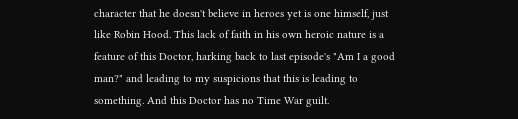character that he doesn't believe in heroes yet is one himself, just like Robin Hood. This lack of faith in his own heroic nature is a feature of this Doctor, harking back to last episode's "Am I a good man?" and leading to my suspicions that this is leading to something. And this Doctor has no Time War guilt.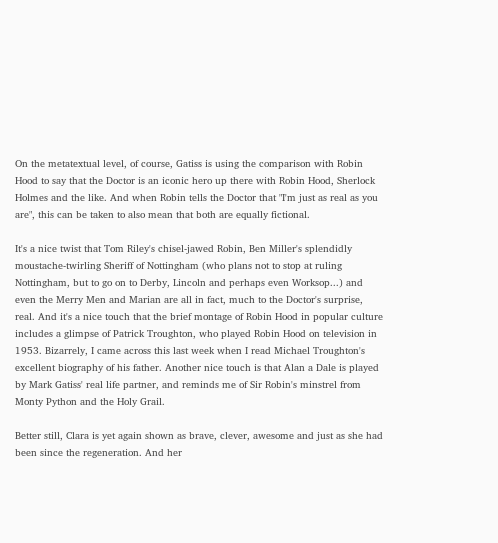On the metatextual level, of course, Gatiss is using the comparison with Robin Hood to say that the Doctor is an iconic hero up there with Robin Hood, Sherlock Holmes and the like. And when Robin tells the Doctor that "I'm just as real as you are", this can be taken to also mean that both are equally fictional.

It's a nice twist that Tom Riley's chisel-jawed Robin, Ben Miller's splendidly moustache-twirling Sheriff of Nottingham (who plans not to stop at ruling Nottingham, but to go on to Derby, Lincoln and perhaps even Worksop...) and even the Merry Men and Marian are all in fact, much to the Doctor's surprise, real. And it's a nice touch that the brief montage of Robin Hood in popular culture includes a glimpse of Patrick Troughton, who played Robin Hood on television in 1953. Bizarrely, I came across this last week when I read Michael Troughton's excellent biography of his father. Another nice touch is that Alan a Dale is played by Mark Gatiss' real life partner, and reminds me of Sir Robin's minstrel from Monty Python and the Holy Grail.

Better still, Clara is yet again shown as brave, clever, awesome and just as she had been since the regeneration. And her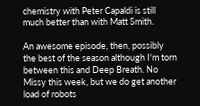chemistry with Peter Capaldi is still much better than with Matt Smith.

An awesome episode, then, possibly the best of the season although I'm torn between this and Deep Breath. No Missy this week, but we do get another load of robots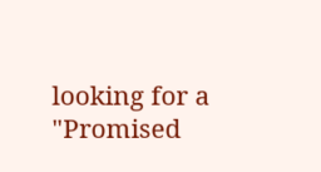looking for a "Promised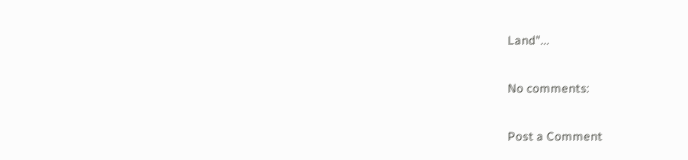Land"...

No comments:

Post a Comment